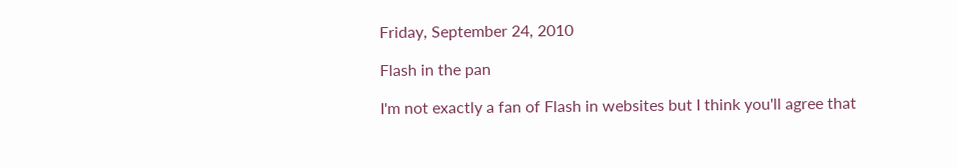Friday, September 24, 2010

Flash in the pan

I'm not exactly a fan of Flash in websites but I think you'll agree that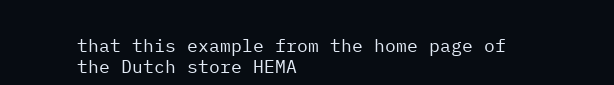that this example from the home page of the Dutch store HEMA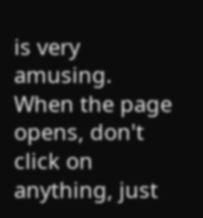is very amusing. When the page opens, don't click on anything, just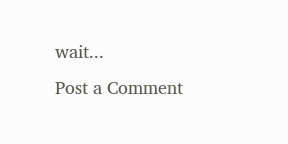wait...
Post a Comment